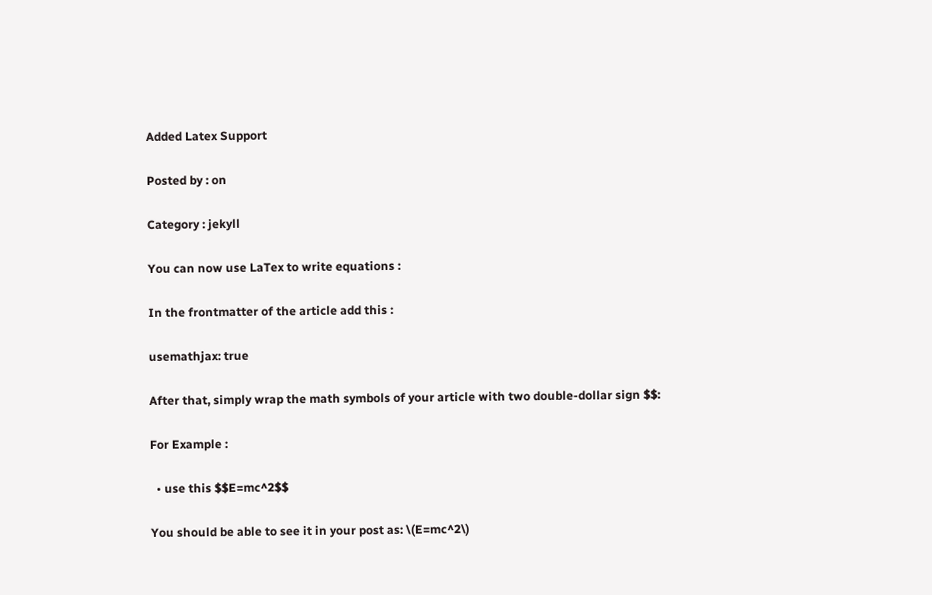Added Latex Support

Posted by : on

Category : jekyll

You can now use LaTex to write equations :

In the frontmatter of the article add this :

usemathjax: true

After that, simply wrap the math symbols of your article with two double-dollar sign $$:

For Example :

  • use this $$E=mc^2$$

You should be able to see it in your post as: \(E=mc^2\)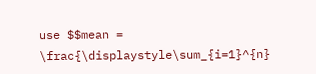use $$mean = \frac{\displaystyle\sum_{i=1}^{n}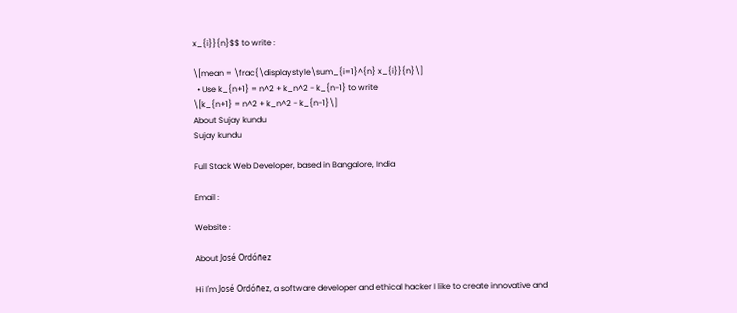x_{i}}{n}$$ to write :

\[mean = \frac{\displaystyle\sum_{i=1}^{n} x_{i}}{n}\]
  • Use k_{n+1} = n^2 + k_n^2 - k_{n-1} to write
\[k_{n+1} = n^2 + k_n^2 - k_{n-1}\]
About Sujay kundu
Sujay kundu

Full Stack Web Developer, based in Bangalore, India

Email :

Website :

About José Ordóñez

Hi I'm José Ordóñez, a software developer and ethical hacker I like to create innovative and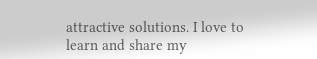attractive solutions. I love to learn and share my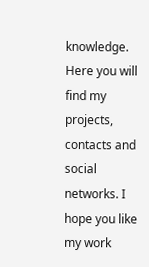knowledge. Here you will find my projects, contacts and social networks. I hope you like my work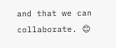and that we can collaborate. 😊